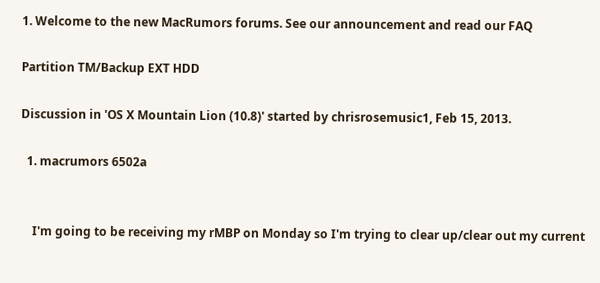1. Welcome to the new MacRumors forums. See our announcement and read our FAQ

Partition TM/Backup EXT HDD

Discussion in 'OS X Mountain Lion (10.8)' started by chrisrosemusic1, Feb 15, 2013.

  1. macrumors 6502a


    I'm going to be receiving my rMBP on Monday so I'm trying to clear up/clear out my current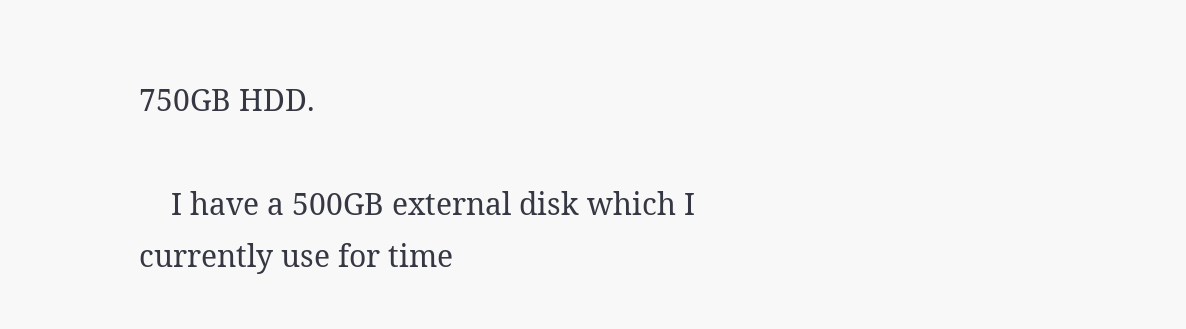750GB HDD.

    I have a 500GB external disk which I currently use for time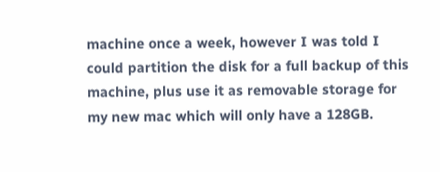machine once a week, however I was told I could partition the disk for a full backup of this machine, plus use it as removable storage for my new mac which will only have a 128GB.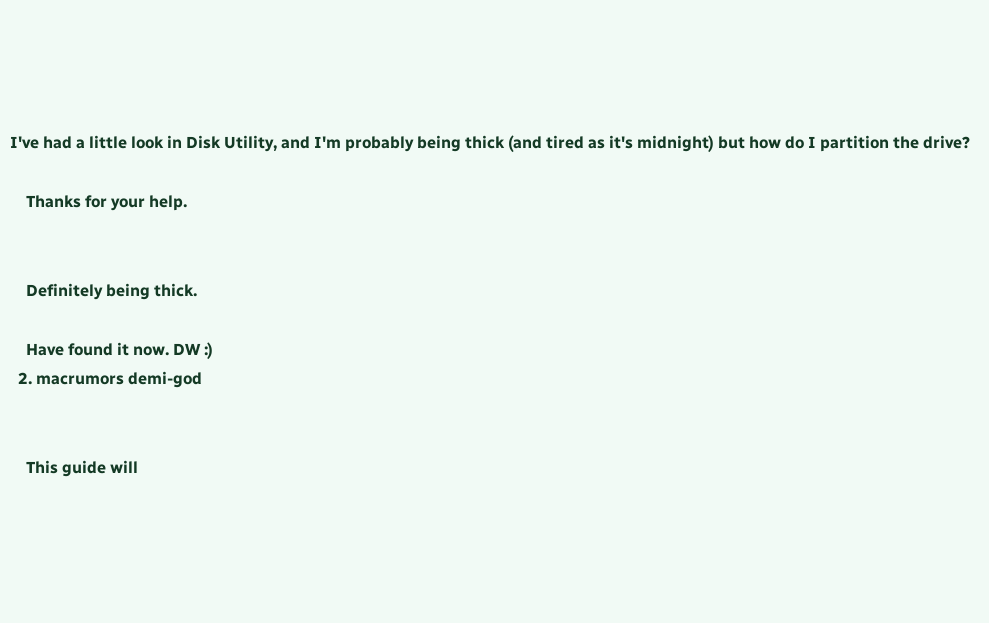I've had a little look in Disk Utility, and I'm probably being thick (and tired as it's midnight) but how do I partition the drive?

    Thanks for your help.


    Definitely being thick.

    Have found it now. DW :)
  2. macrumors demi-god


    This guide will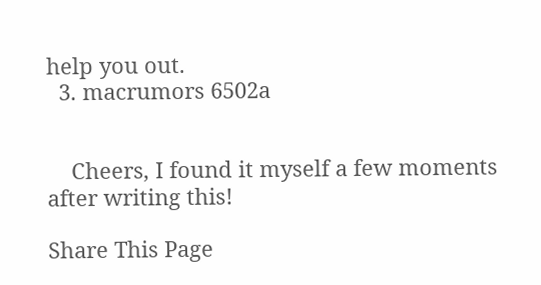help you out.
  3. macrumors 6502a


    Cheers, I found it myself a few moments after writing this!

Share This Page